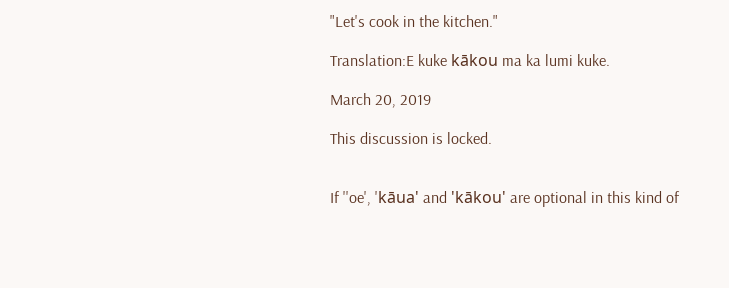"Let's cook in the kitchen."

Translation:E kuke kākou ma ka lumi kuke.

March 20, 2019

This discussion is locked.


If ''oe', 'kāua' and 'kākou' are optional in this kind of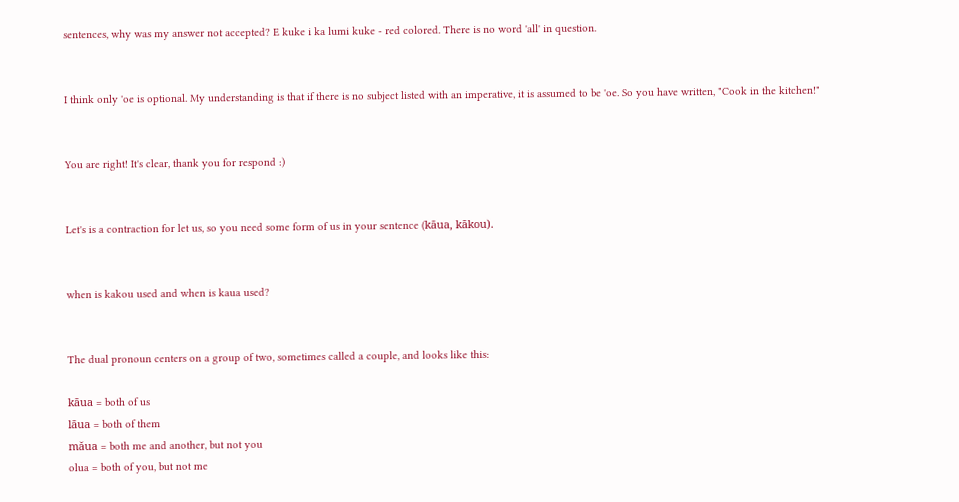sentences, why was my answer not accepted? E kuke i ka lumi kuke - red colored. There is no word 'all' in question.


I think only 'oe is optional. My understanding is that if there is no subject listed with an imperative, it is assumed to be 'oe. So you have written, "Cook in the kitchen!"


You are right! It's clear, thank you for respond :)


Let's is a contraction for let us, so you need some form of us in your sentence (kāua, kākou).


when is kakou used and when is kaua used?


The dual pronoun centers on a group of two, sometimes called a couple, and looks like this:

kāua = both of us
lāua = both of them
măua = both me and another, but not you
olua = both of you, but not me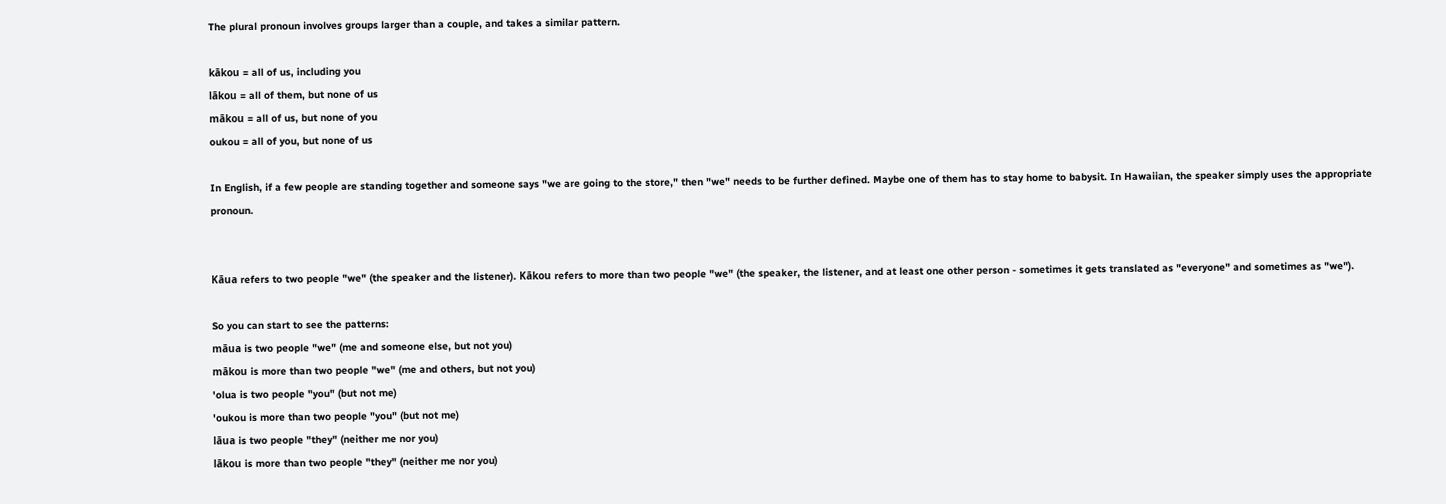The plural pronoun involves groups larger than a couple, and takes a similar pattern.

kākou = all of us, including you
lākou = all of them, but none of us
mākou = all of us, but none of you
oukou = all of you, but none of us

In English, if a few people are standing together and someone says "we are going to the store," then "we" needs to be further defined. Maybe one of them has to stay home to babysit. In Hawaiian, the speaker simply uses the appropriate pronoun.


Kāua refers to two people "we" (the speaker and the listener). Kākou refers to more than two people "we" (the speaker, the listener, and at least one other person - sometimes it gets translated as "everyone" and sometimes as "we").

So you can start to see the patterns:
māua is two people "we" (me and someone else, but not you)
mākou is more than two people "we" (me and others, but not you)
'olua is two people "you" (but not me)
'oukou is more than two people "you" (but not me)
lāua is two people "they" (neither me nor you)
lākou is more than two people "they" (neither me nor you)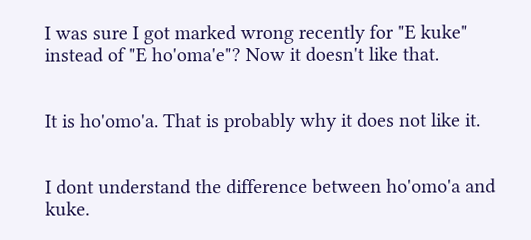I was sure I got marked wrong recently for "E kuke" instead of "E ho'oma'e"? Now it doesn't like that.


It is ho'omo'a. That is probably why it does not like it.


I dont understand the difference between ho'omo'a and kuke.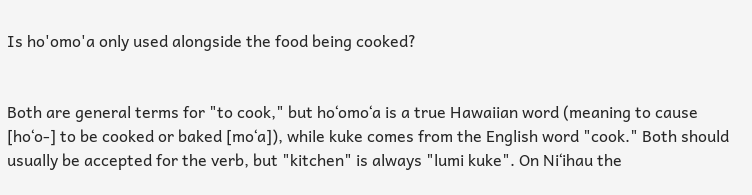Is ho'omo'a only used alongside the food being cooked?


Both are general terms for "to cook," but hoʻomoʻa is a true Hawaiian word (meaning to cause [hoʻo-] to be cooked or baked [moʻa]), while kuke comes from the English word "cook." Both should usually be accepted for the verb, but "kitchen" is always "lumi kuke". On Niʻihau the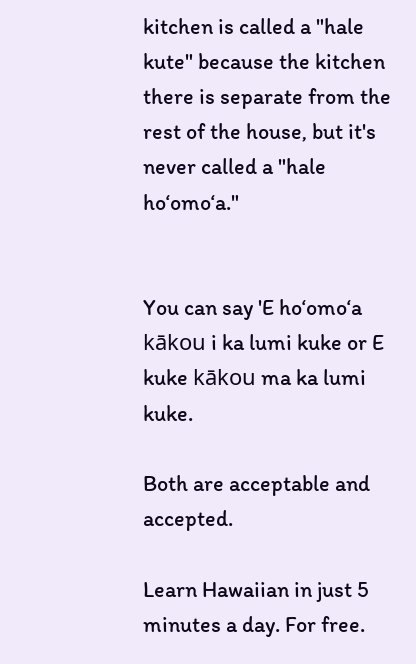kitchen is called a "hale kute" because the kitchen there is separate from the rest of the house, but it's never called a "hale hoʻomoʻa."


You can say 'E hoʻomoʻa kākou i ka lumi kuke or E kuke kākou ma ka lumi kuke.

Both are acceptable and accepted.

Learn Hawaiian in just 5 minutes a day. For free.